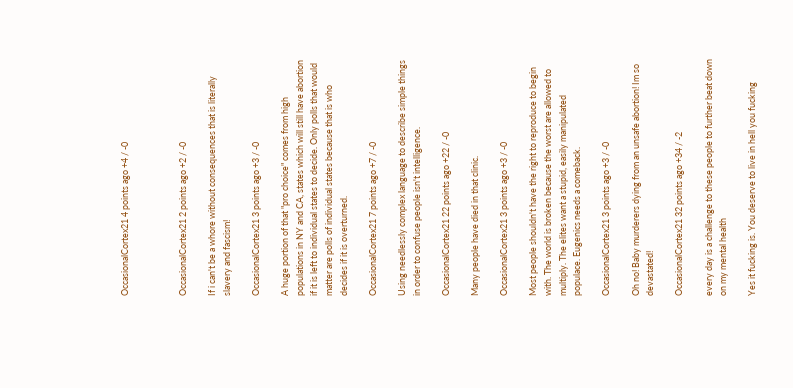OccasionalCortex21 4 points ago +4 / -0



OccasionalCortex21 2 points ago +2 / -0

If i can't be a whore without consequences that is literally slavery and fascism!

OccasionalCortex21 3 points ago +3 / -0

A huge portion of that "pro choice" comes from high populations in NY and CA, states which will still have abortion if it is left to individual states to decide. Only polls that would matter are polls of individual states because that is who decides if it is overturned.

OccasionalCortex21 7 points ago +7 / -0

Using needlessly complex language to describe simple things in order to confuse people isn't intelligence.

OccasionalCortex21 22 points ago +22 / -0

Many people have died in that clinic.

OccasionalCortex21 3 points ago +3 / -0

Most people shouldn't have the right to reproduce to begin with. The world is broken because the worst are allowed to multiply. The elites want a stupid, easily manipulated populace. Eugenics needs a comeback.

OccasionalCortex21 3 points ago +3 / -0

Oh no! Baby murderers dying from an unsafe abortion! Im so devastated!

OccasionalCortex21 32 points ago +34 / -2

every day is a challenge to these people to further beat down on my mental health

Yes it fucking is. You deserve to live in hell you fucking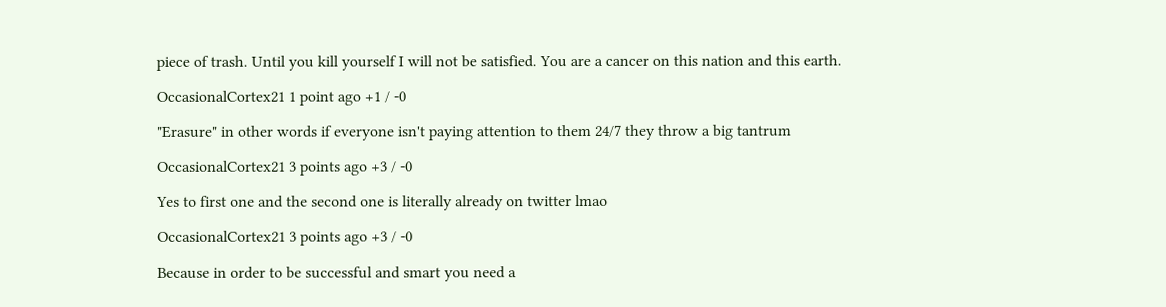piece of trash. Until you kill yourself I will not be satisfied. You are a cancer on this nation and this earth.

OccasionalCortex21 1 point ago +1 / -0

"Erasure" in other words if everyone isn't paying attention to them 24/7 they throw a big tantrum

OccasionalCortex21 3 points ago +3 / -0

Yes to first one and the second one is literally already on twitter lmao

OccasionalCortex21 3 points ago +3 / -0

Because in order to be successful and smart you need a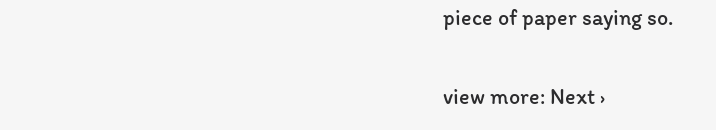piece of paper saying so.

view more: Next ›